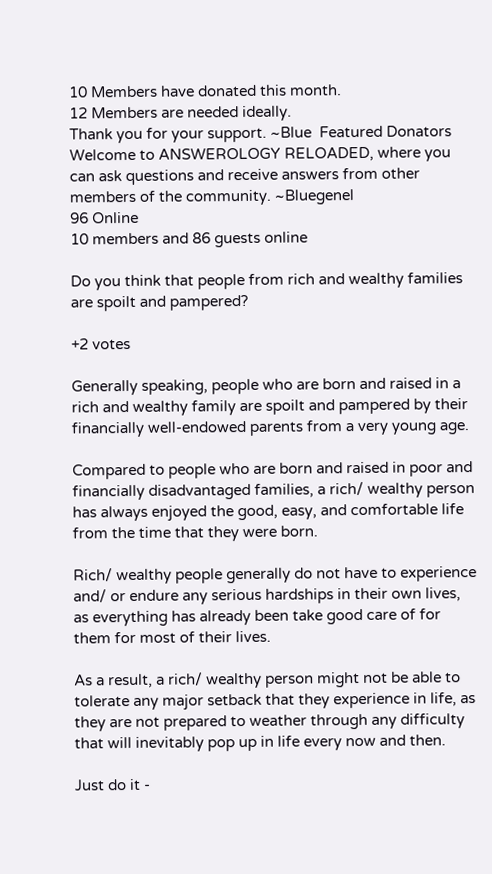10 Members have donated this month.
12 Members are needed ideally.
Thank you for your support. ~Blue  Featured Donators
Welcome to ANSWEROLOGY RELOADED, where you can ask questions and receive answers from other members of the community. ~Bluegenel
96 Online
10 members and 86 guests online

Do you think that people from rich and wealthy families are spoilt and pampered?

+2 votes

Generally speaking, people who are born and raised in a rich and wealthy family are spoilt and pampered by their financially well-endowed parents from a very young age.

Compared to people who are born and raised in poor and financially disadvantaged families, a rich/ wealthy person has always enjoyed the good, easy, and comfortable life from the time that they were born.

Rich/ wealthy people generally do not have to experience and/ or endure any serious hardships in their own lives, as everything has already been take good care of for them for most of their lives.

As a result, a rich/ wealthy person might not be able to tolerate any major setback that they experience in life, as they are not prepared to weather through any difficulty that will inevitably pop up in life every now and then.

Just do it -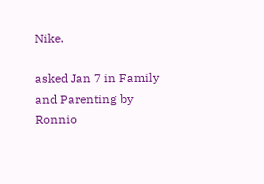Nike.

asked Jan 7 in Family and Parenting by Ronnio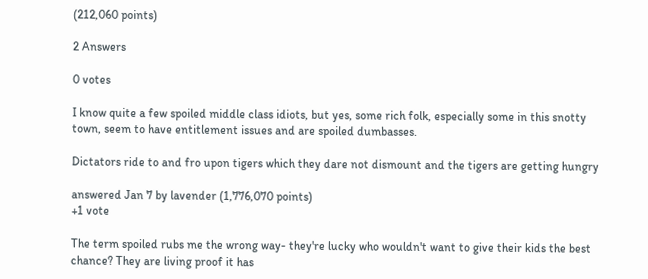(212,060 points)

2 Answers

0 votes

I know quite a few spoiled middle class idiots, but yes, some rich folk, especially some in this snotty town, seem to have entitlement issues and are spoiled dumbasses.

Dictators ride to and fro upon tigers which they dare not dismount and the tigers are getting hungry

answered Jan 7 by lavender (1,776,070 points)
+1 vote

The term spoiled rubs me the wrong way- they're lucky who wouldn't want to give their kids the best chance? They are living proof it has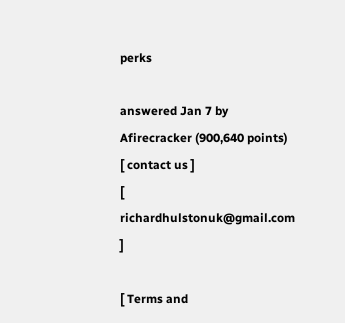perks

answered Jan 7 by Afirecracker (900,640 points)
[ contact us ]
[ richardhulstonuk@gmail.com ]

[ Terms and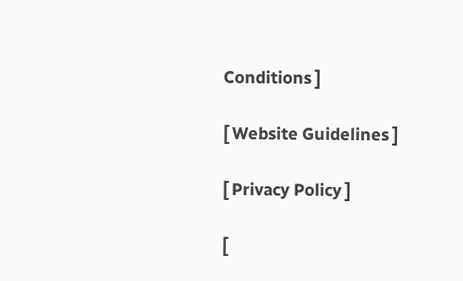Conditions ]

[ Website Guidelines ]

[ Privacy Policy ]

[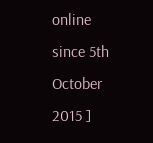online since 5th October 2015 ]